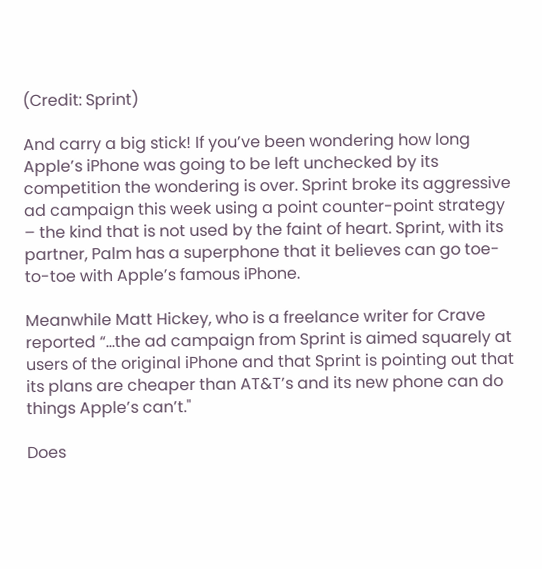(Credit: Sprint)

And carry a big stick! If you’ve been wondering how long Apple’s iPhone was going to be left unchecked by its competition the wondering is over. Sprint broke its aggressive ad campaign this week using a point counter-point strategy – the kind that is not used by the faint of heart. Sprint, with its partner, Palm has a superphone that it believes can go toe-to-toe with Apple’s famous iPhone.

Meanwhile Matt Hickey, who is a freelance writer for Crave reported “…the ad campaign from Sprint is aimed squarely at users of the original iPhone and that Sprint is pointing out that its plans are cheaper than AT&T’s and its new phone can do things Apple’s can’t."

Does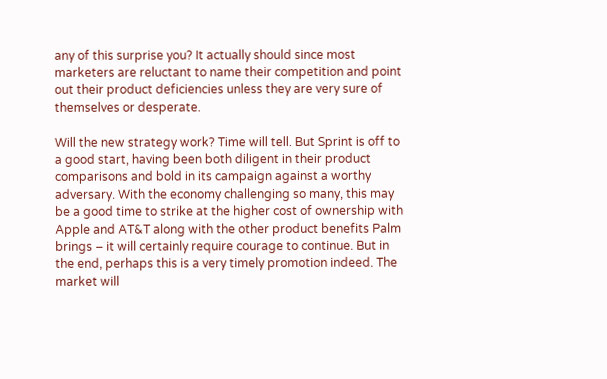any of this surprise you? It actually should since most marketers are reluctant to name their competition and point out their product deficiencies unless they are very sure of themselves or desperate.

Will the new strategy work? Time will tell. But Sprint is off to a good start, having been both diligent in their product comparisons and bold in its campaign against a worthy adversary. With the economy challenging so many, this may be a good time to strike at the higher cost of ownership with Apple and AT&T along with the other product benefits Palm brings – it will certainly require courage to continue. But in the end, perhaps this is a very timely promotion indeed. The market will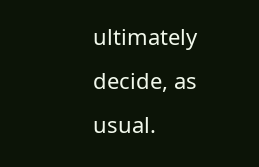ultimately decide, as usual.